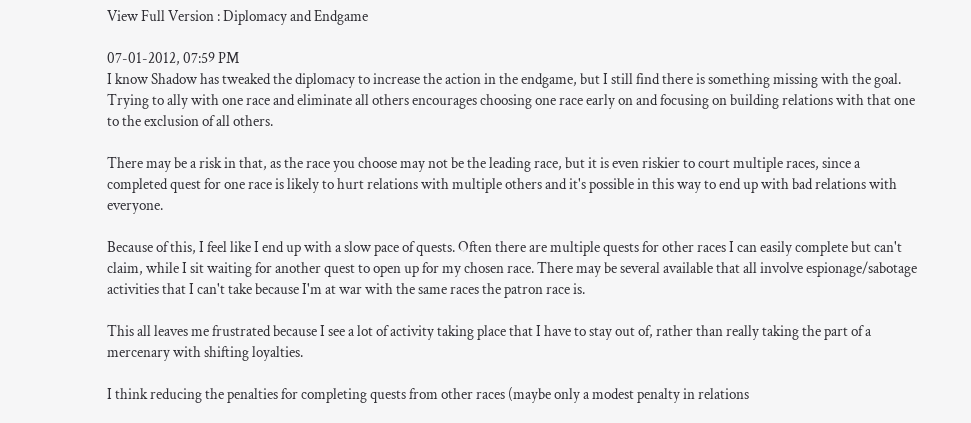View Full Version : Diplomacy and Endgame

07-01-2012, 07:59 PM
I know Shadow has tweaked the diplomacy to increase the action in the endgame, but I still find there is something missing with the goal. Trying to ally with one race and eliminate all others encourages choosing one race early on and focusing on building relations with that one to the exclusion of all others.

There may be a risk in that, as the race you choose may not be the leading race, but it is even riskier to court multiple races, since a completed quest for one race is likely to hurt relations with multiple others and it's possible in this way to end up with bad relations with everyone.

Because of this, I feel like I end up with a slow pace of quests. Often there are multiple quests for other races I can easily complete but can't claim, while I sit waiting for another quest to open up for my chosen race. There may be several available that all involve espionage/sabotage activities that I can't take because I'm at war with the same races the patron race is.

This all leaves me frustrated because I see a lot of activity taking place that I have to stay out of, rather than really taking the part of a mercenary with shifting loyalties.

I think reducing the penalties for completing quests from other races (maybe only a modest penalty in relations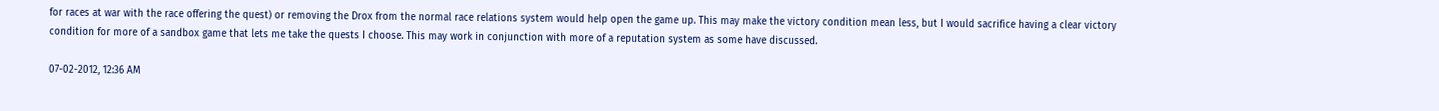for races at war with the race offering the quest) or removing the Drox from the normal race relations system would help open the game up. This may make the victory condition mean less, but I would sacrifice having a clear victory condition for more of a sandbox game that lets me take the quests I choose. This may work in conjunction with more of a reputation system as some have discussed.

07-02-2012, 12:36 AM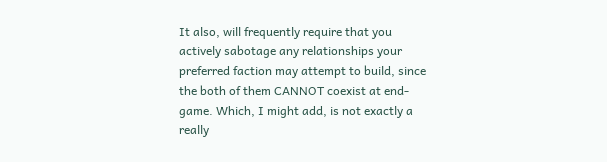It also, will frequently require that you actively sabotage any relationships your preferred faction may attempt to build, since the both of them CANNOT coexist at end-game. Which, I might add, is not exactly a really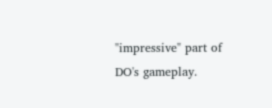"impressive" part of DO's gameplay.